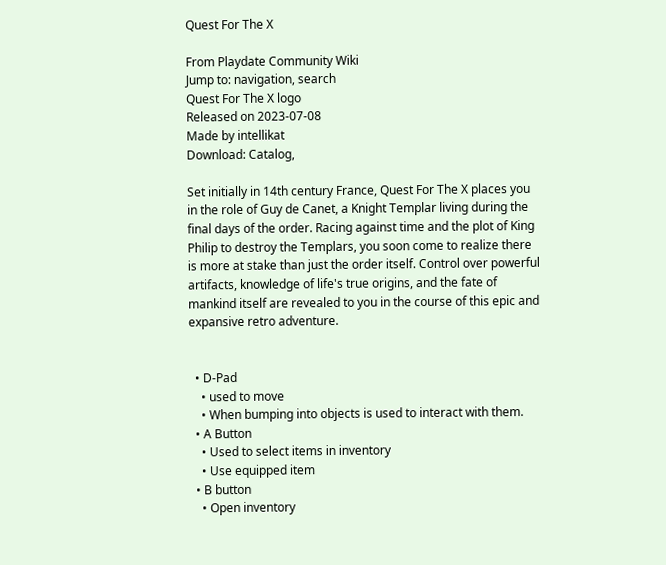Quest For The X

From Playdate Community Wiki
Jump to: navigation, search
Quest For The X logo
Released on 2023-07-08
Made by intellikat
Download: Catalog,

Set initially in 14th century France, Quest For The X places you in the role of Guy de Canet, a Knight Templar living during the final days of the order. Racing against time and the plot of King Philip to destroy the Templars, you soon come to realize there is more at stake than just the order itself. Control over powerful artifacts, knowledge of life's true origins, and the fate of mankind itself are revealed to you in the course of this epic and expansive retro adventure.


  • D-Pad
    • used to move
    • When bumping into objects is used to interact with them.
  • A Button
    • Used to select items in inventory
    • Use equipped item
  • B button
    • Open inventory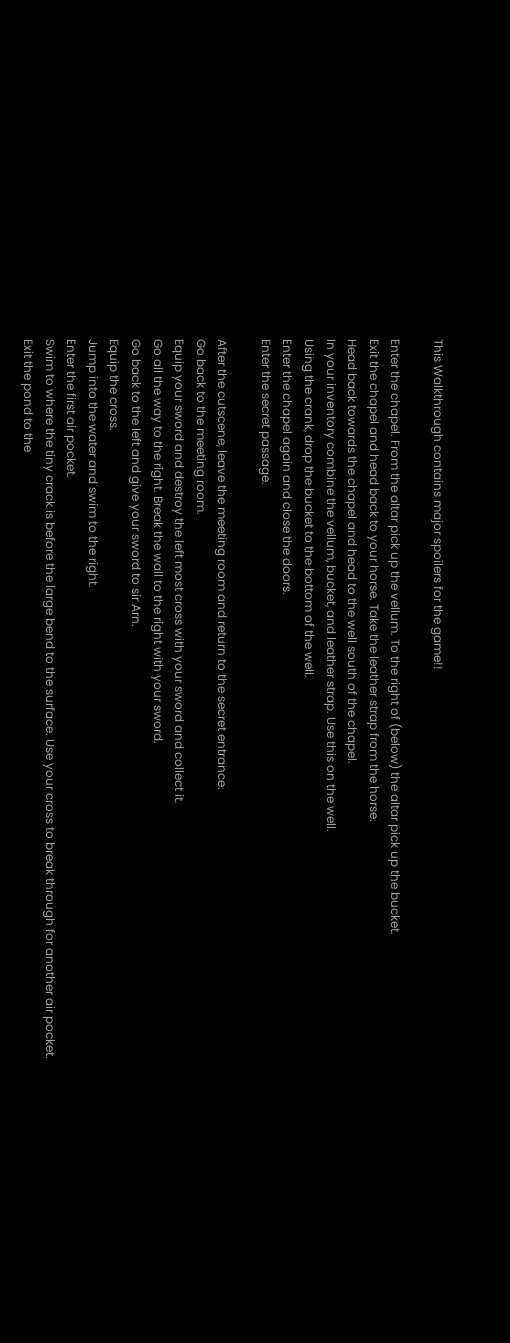This Walkthrough contains major spoilers for the game!!

Enter the chapel. From the altar pick up the vellum. To the right of (below) the altar pick up the bucket.
Exit the chapel and head back to your horse. Take the leather strap from the horse.
Head back towards the chapel and head to the well south of the chapel.
In your inventory combine the vellum, bucket, and leather strap. Use this on the well.
Using the crank, drop the bucket to the bottom of the well.
Enter the chapel again and close the doors.
Enter the secret passage.

After the cutscene, leave the meeting room and return to the secret entrance.
Go back to the meeting room.
Equip your sword and destroy the left most cross with your sword and collect it.
Go all the way to the right. Break the wall to the right with your sword.
Go back to the left and give your sword to sir Arn.
Equip the cross.
Jump into the water and swim to the right.
Enter the first air pocket.
Swim to where the tiny crack is before the large bend to the surface. Use your cross to break through for another air pocket.
Exit the pond to the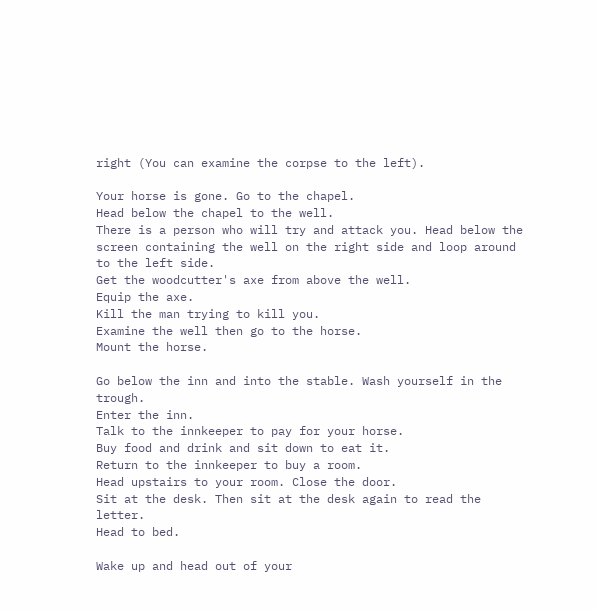right (You can examine the corpse to the left).

Your horse is gone. Go to the chapel.
Head below the chapel to the well.
There is a person who will try and attack you. Head below the screen containing the well on the right side and loop around to the left side.
Get the woodcutter's axe from above the well.
Equip the axe.
Kill the man trying to kill you.
Examine the well then go to the horse.
Mount the horse.

Go below the inn and into the stable. Wash yourself in the trough.
Enter the inn.
Talk to the innkeeper to pay for your horse.
Buy food and drink and sit down to eat it.
Return to the innkeeper to buy a room.
Head upstairs to your room. Close the door.
Sit at the desk. Then sit at the desk again to read the letter.
Head to bed.

Wake up and head out of your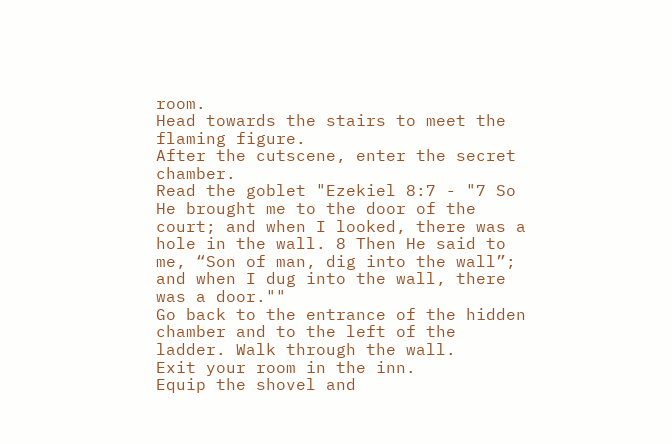room.
Head towards the stairs to meet the flaming figure.
After the cutscene, enter the secret chamber.
Read the goblet "Ezekiel 8:7 - "7 So He brought me to the door of the court; and when I looked, there was a hole in the wall. 8 Then He said to me, “Son of man, dig into the wall”; and when I dug into the wall, there was a door.""
Go back to the entrance of the hidden chamber and to the left of the ladder. Walk through the wall.
Exit your room in the inn.
Equip the shovel and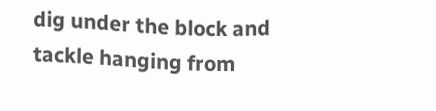dig under the block and tackle hanging from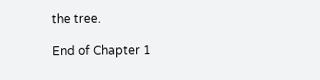the tree.

End of Chapter 1